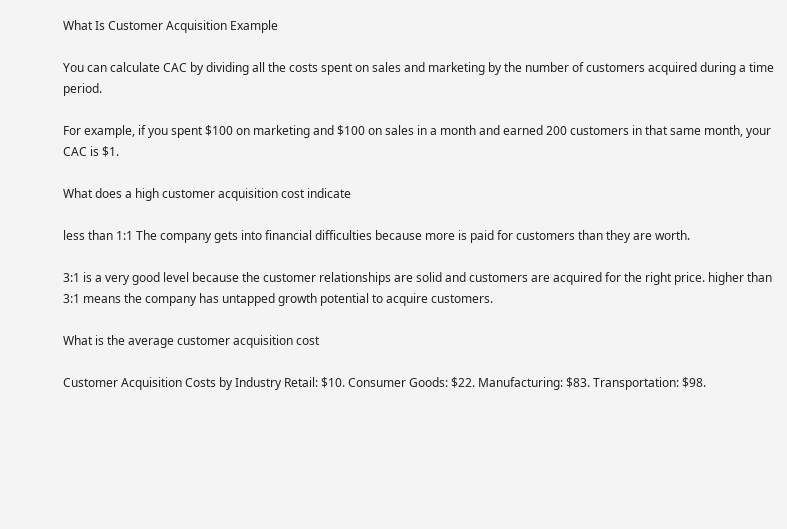What Is Customer Acquisition Example

You can calculate CAC by dividing all the costs spent on sales and marketing by the number of customers acquired during a time period.

For example, if you spent $100 on marketing and $100 on sales in a month and earned 200 customers in that same month, your CAC is $1.

What does a high customer acquisition cost indicate

less than 1:1 The company gets into financial difficulties because more is paid for customers than they are worth.

3:1 is a very good level because the customer relationships are solid and customers are acquired for the right price. higher than 3:1 means the company has untapped growth potential to acquire customers.

What is the average customer acquisition cost

Customer Acquisition Costs by Industry Retail: $10. Consumer Goods: $22. Manufacturing: $83. Transportation: $98.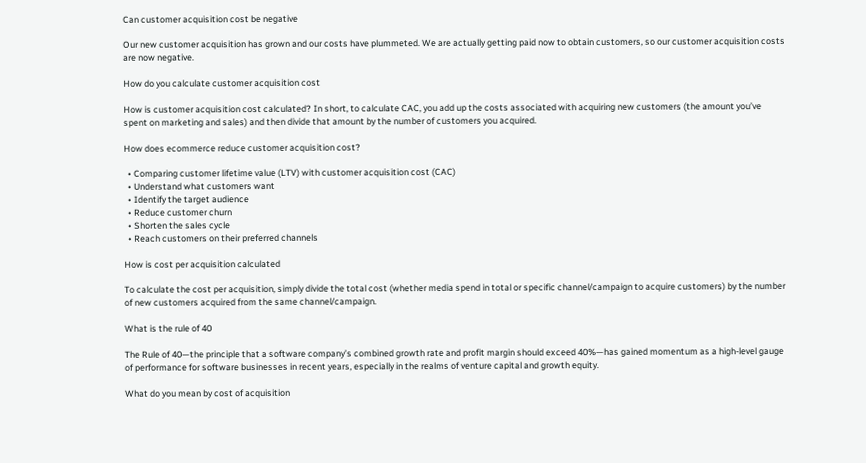Can customer acquisition cost be negative

Our new customer acquisition has grown and our costs have plummeted. We are actually getting paid now to obtain customers, so our customer acquisition costs are now negative.

How do you calculate customer acquisition cost

How is customer acquisition cost calculated? In short, to calculate CAC, you add up the costs associated with acquiring new customers (the amount you’ve spent on marketing and sales) and then divide that amount by the number of customers you acquired.

How does ecommerce reduce customer acquisition cost?

  • Comparing customer lifetime value (LTV) with customer acquisition cost (CAC)
  • Understand what customers want
  • Identify the target audience
  • Reduce customer churn
  • Shorten the sales cycle
  • Reach customers on their preferred channels

How is cost per acquisition calculated

To calculate the cost per acquisition, simply divide the total cost (whether media spend in total or specific channel/campaign to acquire customers) by the number of new customers acquired from the same channel/campaign.

What is the rule of 40

The Rule of 40—the principle that a software company’s combined growth rate and profit margin should exceed 40%—has gained momentum as a high-level gauge of performance for software businesses in recent years, especially in the realms of venture capital and growth equity.

What do you mean by cost of acquisition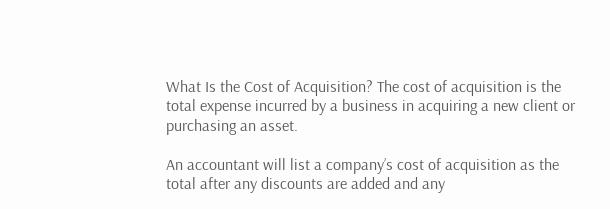What Is the Cost of Acquisition? The cost of acquisition is the total expense incurred by a business in acquiring a new client or purchasing an asset.

An accountant will list a company’s cost of acquisition as the total after any discounts are added and any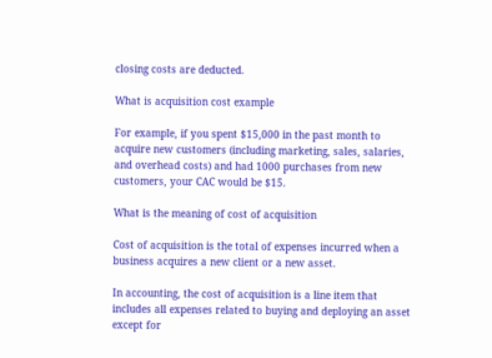closing costs are deducted.

What is acquisition cost example

For example, if you spent $15,000 in the past month to acquire new customers (including marketing, sales, salaries, and overhead costs) and had 1000 purchases from new customers, your CAC would be $15.

What is the meaning of cost of acquisition

Cost of acquisition is the total of expenses incurred when a business acquires a new client or a new asset.

In accounting, the cost of acquisition is a line item that includes all expenses related to buying and deploying an asset except for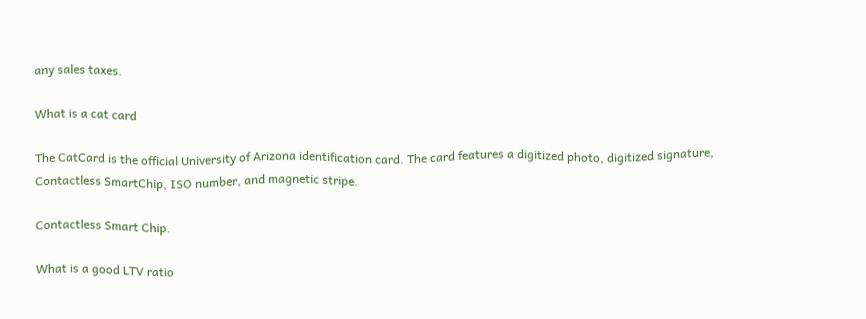any sales taxes.

What is a cat card

The CatCard is the official University of Arizona identification card. The card features a digitized photo, digitized signature, Contactless SmartChip, ISO number, and magnetic stripe.

Contactless Smart Chip.

What is a good LTV ratio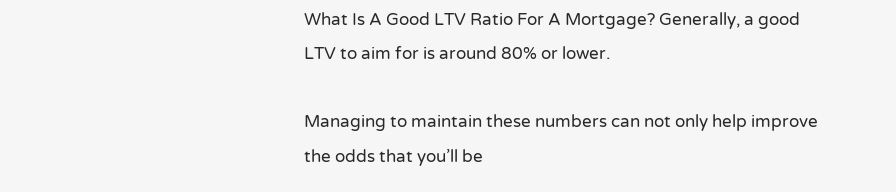What Is A Good LTV Ratio For A Mortgage? Generally, a good LTV to aim for is around 80% or lower.

Managing to maintain these numbers can not only help improve the odds that you’ll be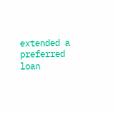extended a preferred loan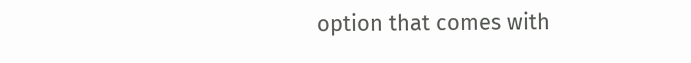option that comes with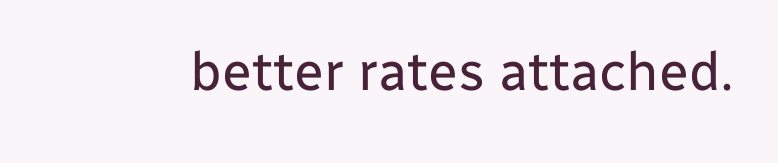better rates attached.